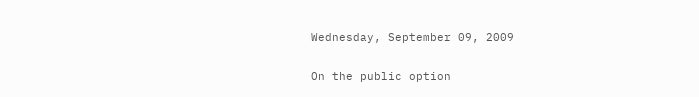Wednesday, September 09, 2009

On the public option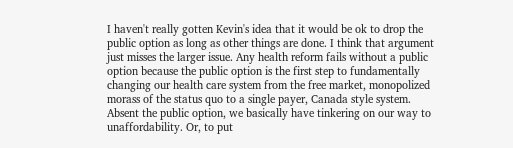I haven't really gotten Kevin's idea that it would be ok to drop the public option as long as other things are done. I think that argument just misses the larger issue. Any health reform fails without a public option because the public option is the first step to fundamentally changing our health care system from the free market, monopolized morass of the status quo to a single payer, Canada style system. Absent the public option, we basically have tinkering on our way to unaffordability. Or, to put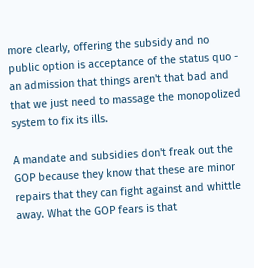more clearly, offering the subsidy and no public option is acceptance of the status quo - an admission that things aren't that bad and that we just need to massage the monopolized system to fix its ills.

A mandate and subsidies don't freak out the GOP because they know that these are minor repairs that they can fight against and whittle away. What the GOP fears is that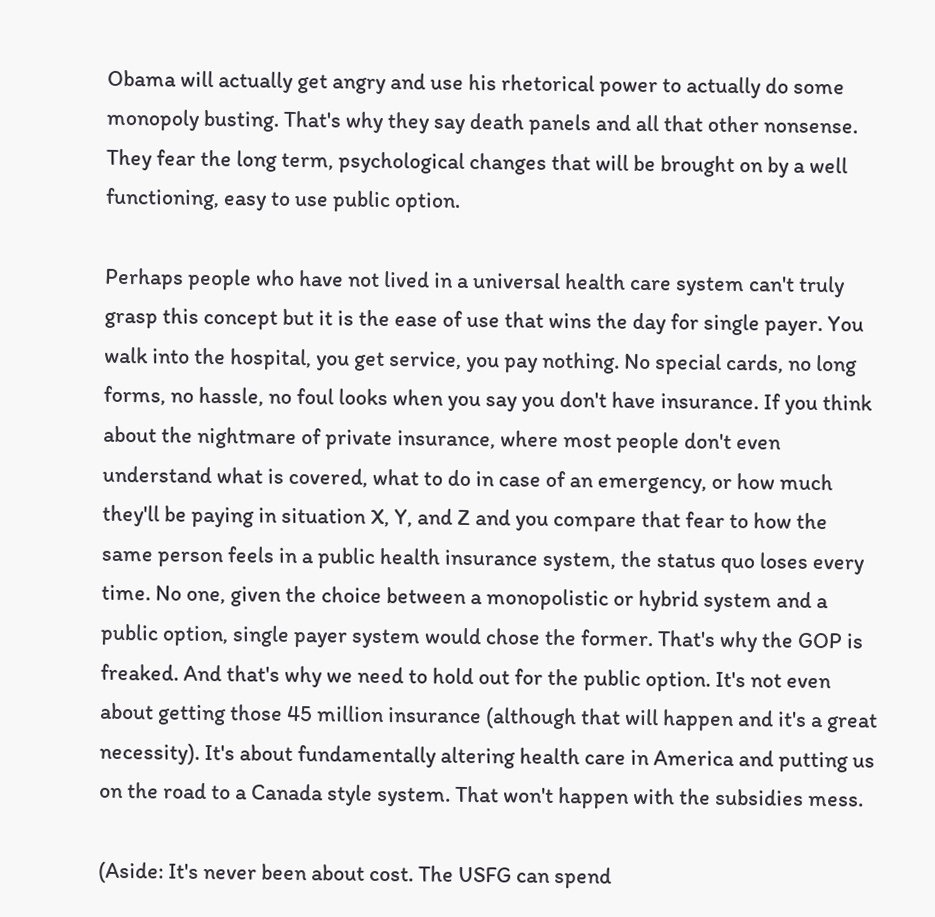Obama will actually get angry and use his rhetorical power to actually do some monopoly busting. That's why they say death panels and all that other nonsense. They fear the long term, psychological changes that will be brought on by a well functioning, easy to use public option.

Perhaps people who have not lived in a universal health care system can't truly grasp this concept but it is the ease of use that wins the day for single payer. You walk into the hospital, you get service, you pay nothing. No special cards, no long forms, no hassle, no foul looks when you say you don't have insurance. If you think about the nightmare of private insurance, where most people don't even understand what is covered, what to do in case of an emergency, or how much they'll be paying in situation X, Y, and Z and you compare that fear to how the same person feels in a public health insurance system, the status quo loses every time. No one, given the choice between a monopolistic or hybrid system and a public option, single payer system would chose the former. That's why the GOP is freaked. And that's why we need to hold out for the public option. It's not even about getting those 45 million insurance (although that will happen and it's a great necessity). It's about fundamentally altering health care in America and putting us on the road to a Canada style system. That won't happen with the subsidies mess.

(Aside: It's never been about cost. The USFG can spend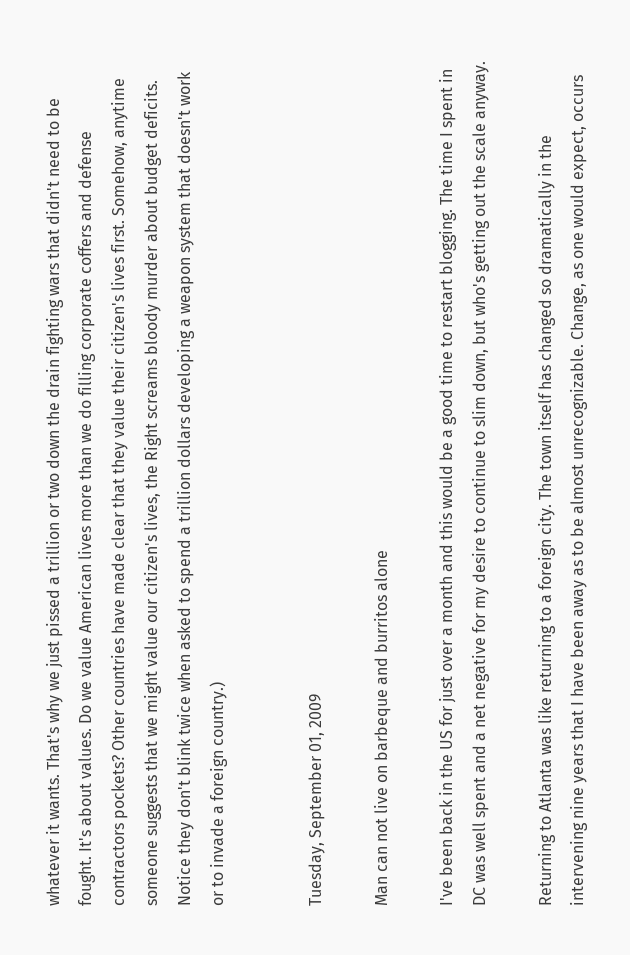whatever it wants. That's why we just pissed a trillion or two down the drain fighting wars that didn't need to be fought. It's about values. Do we value American lives more than we do filling corporate coffers and defense contractors pockets? Other countries have made clear that they value their citizen's lives first. Somehow, anytime someone suggests that we might value our citizen's lives, the Right screams bloody murder about budget deficits. Notice they don't blink twice when asked to spend a trillion dollars developing a weapon system that doesn't work or to invade a foreign country.)


Tuesday, September 01, 2009

Man can not live on barbeque and burritos alone

I've been back in the US for just over a month and this would be a good time to restart blogging. The time I spent in DC was well spent and a net negative for my desire to continue to slim down, but who's getting out the scale anyway.

Returning to Atlanta was like returning to a foreign city. The town itself has changed so dramatically in the intervening nine years that I have been away as to be almost unrecognizable. Change, as one would expect, occurs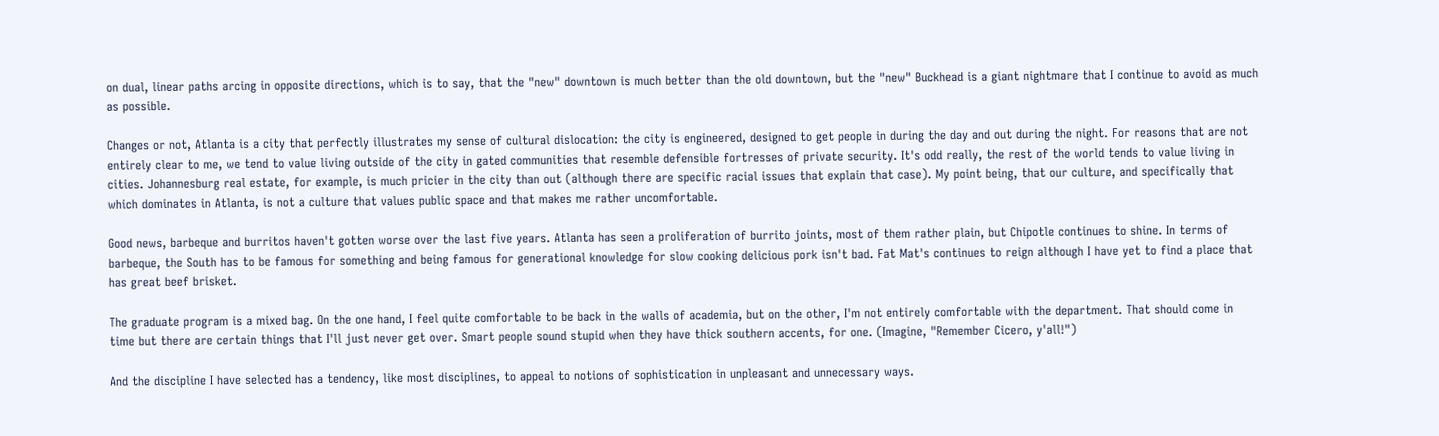on dual, linear paths arcing in opposite directions, which is to say, that the "new" downtown is much better than the old downtown, but the "new" Buckhead is a giant nightmare that I continue to avoid as much as possible.

Changes or not, Atlanta is a city that perfectly illustrates my sense of cultural dislocation: the city is engineered, designed to get people in during the day and out during the night. For reasons that are not entirely clear to me, we tend to value living outside of the city in gated communities that resemble defensible fortresses of private security. It's odd really, the rest of the world tends to value living in cities. Johannesburg real estate, for example, is much pricier in the city than out (although there are specific racial issues that explain that case). My point being, that our culture, and specifically that which dominates in Atlanta, is not a culture that values public space and that makes me rather uncomfortable.

Good news, barbeque and burritos haven't gotten worse over the last five years. Atlanta has seen a proliferation of burrito joints, most of them rather plain, but Chipotle continues to shine. In terms of barbeque, the South has to be famous for something and being famous for generational knowledge for slow cooking delicious pork isn't bad. Fat Mat's continues to reign although I have yet to find a place that has great beef brisket.

The graduate program is a mixed bag. On the one hand, I feel quite comfortable to be back in the walls of academia, but on the other, I'm not entirely comfortable with the department. That should come in time but there are certain things that I'll just never get over. Smart people sound stupid when they have thick southern accents, for one. (Imagine, "Remember Cicero, y'all!")

And the discipline I have selected has a tendency, like most disciplines, to appeal to notions of sophistication in unpleasant and unnecessary ways.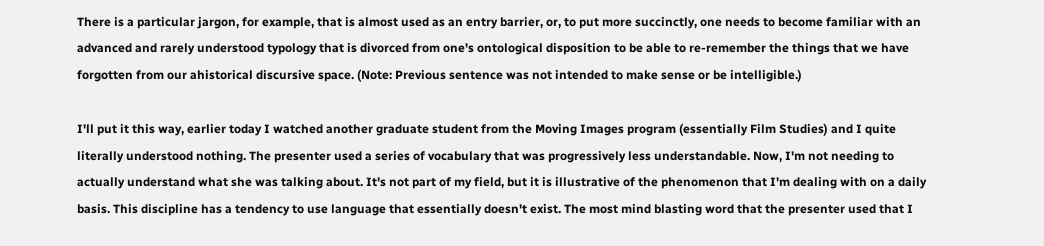There is a particular jargon, for example, that is almost used as an entry barrier, or, to put more succinctly, one needs to become familiar with an advanced and rarely understood typology that is divorced from one's ontological disposition to be able to re-remember the things that we have forgotten from our ahistorical discursive space. (Note: Previous sentence was not intended to make sense or be intelligible.)

I'll put it this way, earlier today I watched another graduate student from the Moving Images program (essentially Film Studies) and I quite literally understood nothing. The presenter used a series of vocabulary that was progressively less understandable. Now, I'm not needing to actually understand what she was talking about. It's not part of my field, but it is illustrative of the phenomenon that I'm dealing with on a daily basis. This discipline has a tendency to use language that essentially doesn't exist. The most mind blasting word that the presenter used that I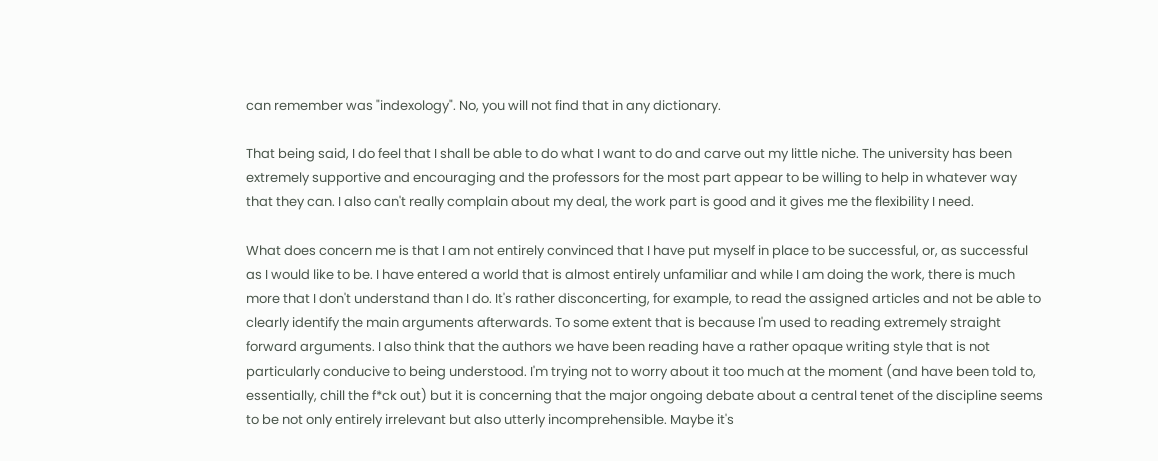can remember was "indexology". No, you will not find that in any dictionary.

That being said, I do feel that I shall be able to do what I want to do and carve out my little niche. The university has been extremely supportive and encouraging and the professors for the most part appear to be willing to help in whatever way that they can. I also can't really complain about my deal, the work part is good and it gives me the flexibility I need.

What does concern me is that I am not entirely convinced that I have put myself in place to be successful, or, as successful as I would like to be. I have entered a world that is almost entirely unfamiliar and while I am doing the work, there is much more that I don't understand than I do. It's rather disconcerting, for example, to read the assigned articles and not be able to clearly identify the main arguments afterwards. To some extent that is because I'm used to reading extremely straight forward arguments. I also think that the authors we have been reading have a rather opaque writing style that is not particularly conducive to being understood. I'm trying not to worry about it too much at the moment (and have been told to, essentially, chill the f*ck out) but it is concerning that the major ongoing debate about a central tenet of the discipline seems to be not only entirely irrelevant but also utterly incomprehensible. Maybe it's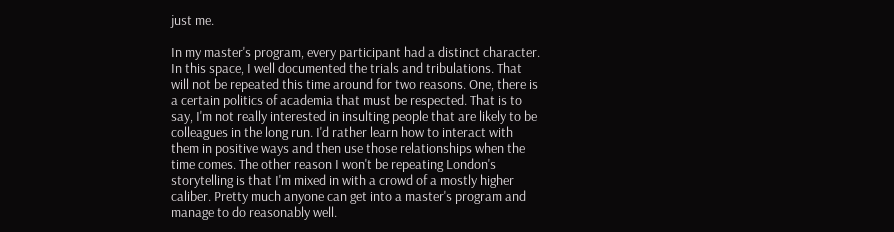just me.

In my master's program, every participant had a distinct character. In this space, I well documented the trials and tribulations. That will not be repeated this time around for two reasons. One, there is a certain politics of academia that must be respected. That is to say, I'm not really interested in insulting people that are likely to be colleagues in the long run. I'd rather learn how to interact with them in positive ways and then use those relationships when the time comes. The other reason I won't be repeating London's storytelling is that I'm mixed in with a crowd of a mostly higher caliber. Pretty much anyone can get into a master's program and manage to do reasonably well.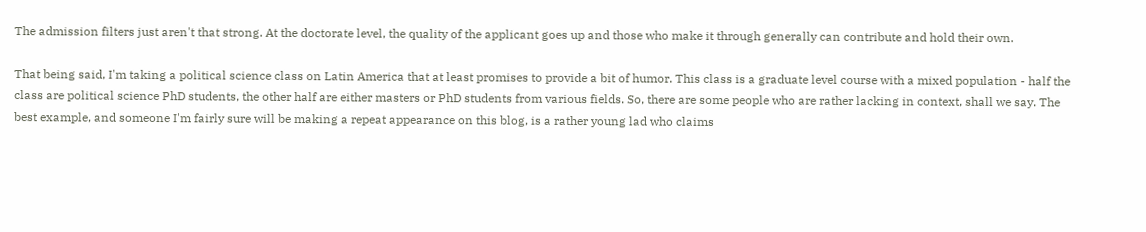The admission filters just aren't that strong. At the doctorate level, the quality of the applicant goes up and those who make it through generally can contribute and hold their own.

That being said, I'm taking a political science class on Latin America that at least promises to provide a bit of humor. This class is a graduate level course with a mixed population - half the class are political science PhD students, the other half are either masters or PhD students from various fields. So, there are some people who are rather lacking in context, shall we say. The best example, and someone I'm fairly sure will be making a repeat appearance on this blog, is a rather young lad who claims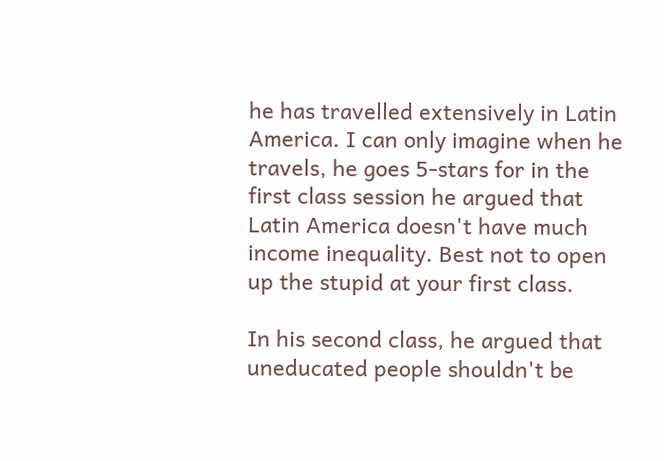he has travelled extensively in Latin America. I can only imagine when he travels, he goes 5-stars for in the first class session he argued that Latin America doesn't have much income inequality. Best not to open up the stupid at your first class.

In his second class, he argued that uneducated people shouldn't be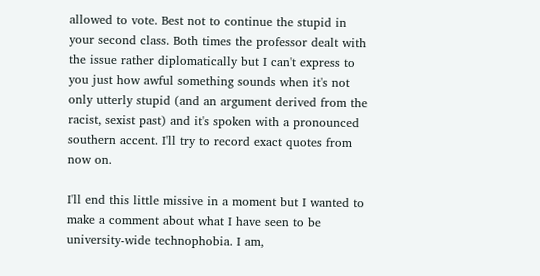allowed to vote. Best not to continue the stupid in your second class. Both times the professor dealt with the issue rather diplomatically but I can't express to you just how awful something sounds when it's not only utterly stupid (and an argument derived from the racist, sexist past) and it's spoken with a pronounced southern accent. I'll try to record exact quotes from now on.

I'll end this little missive in a moment but I wanted to make a comment about what I have seen to be university-wide technophobia. I am,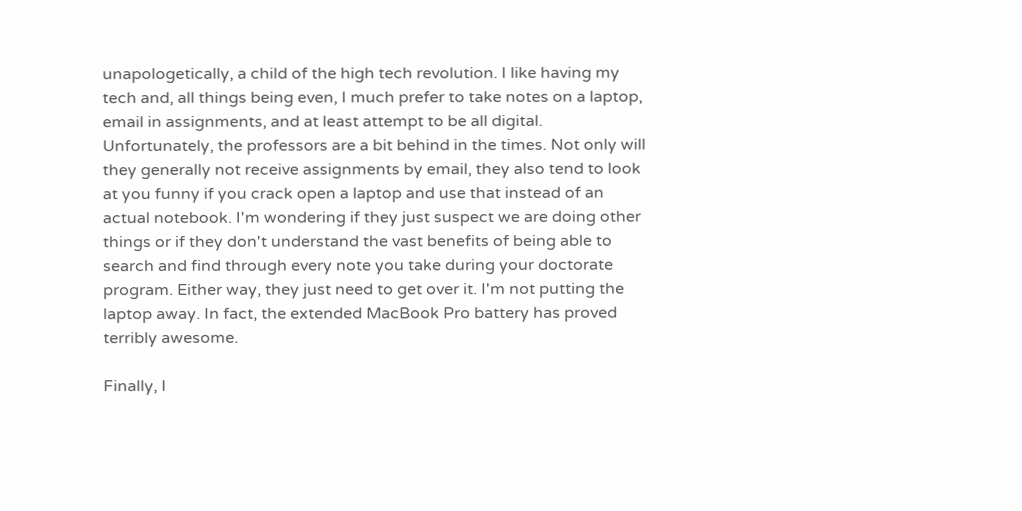unapologetically, a child of the high tech revolution. I like having my tech and, all things being even, I much prefer to take notes on a laptop, email in assignments, and at least attempt to be all digital. Unfortunately, the professors are a bit behind in the times. Not only will they generally not receive assignments by email, they also tend to look at you funny if you crack open a laptop and use that instead of an actual notebook. I'm wondering if they just suspect we are doing other things or if they don't understand the vast benefits of being able to search and find through every note you take during your doctorate program. Either way, they just need to get over it. I'm not putting the laptop away. In fact, the extended MacBook Pro battery has proved terribly awesome.

Finally, I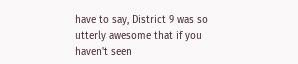have to say, District 9 was so utterly awesome that if you haven't seen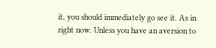it, you should immediately go see it. As in right now. Unless you have an aversion to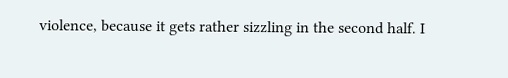violence, because it gets rather sizzling in the second half. I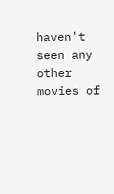haven't seen any other movies of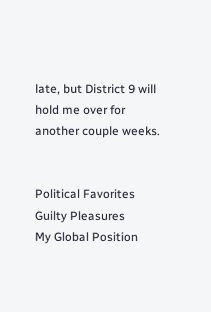late, but District 9 will hold me over for another couple weeks.


Political Favorites
Guilty Pleasures
My Global Position